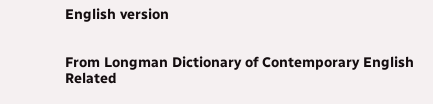English version


From Longman Dictionary of Contemporary English
Related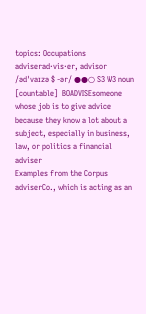topics: Occupations
adviserad‧vis‧er, advisor /ədˈvaɪzə $ -ər/ ●●○ S3 W3 noun [countable]  BOADVISEsomeone whose job is to give advice because they know a lot about a subject, especially in business, law, or politics a financial adviser
Examples from the Corpus
adviserCo., which is acting as an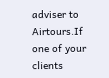adviser to Airtours.If one of your clients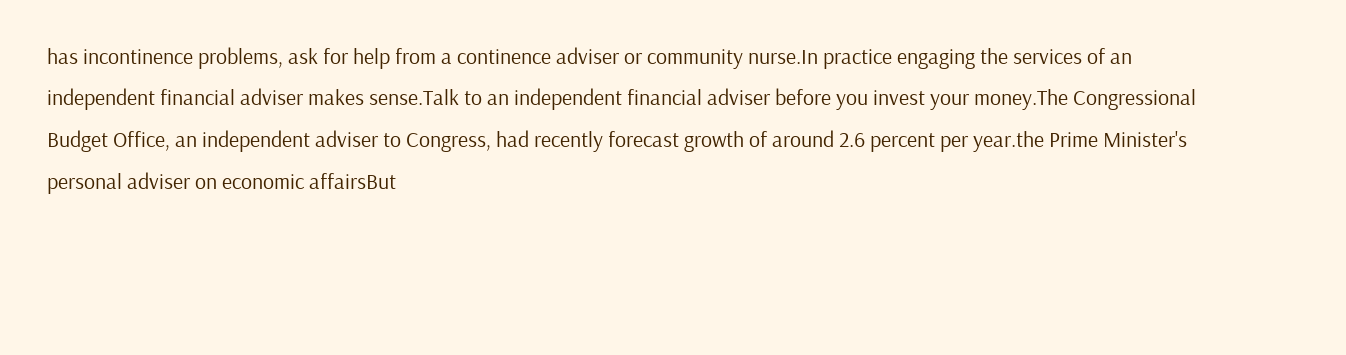has incontinence problems, ask for help from a continence adviser or community nurse.In practice engaging the services of an independent financial adviser makes sense.Talk to an independent financial adviser before you invest your money.The Congressional Budget Office, an independent adviser to Congress, had recently forecast growth of around 2.6 percent per year.the Prime Minister's personal adviser on economic affairsBut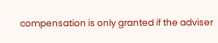compensation is only granted if the adviser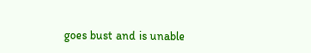goes bust and is unable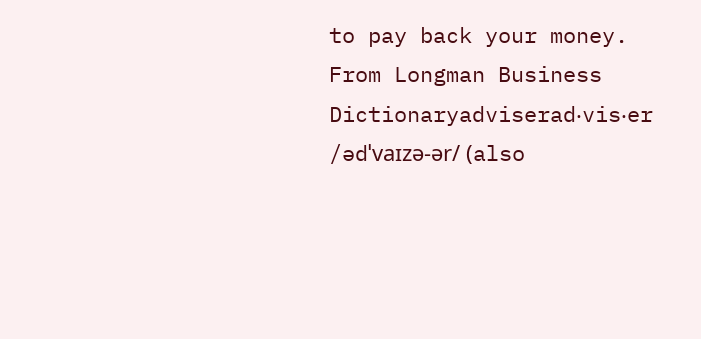to pay back your money.
From Longman Business Dictionaryadviserad‧vis‧er /ədˈvaɪzə-ər/ (also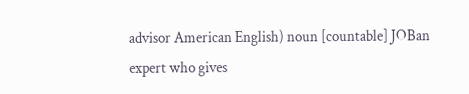advisor American English) noun [countable] JOBan expert who gives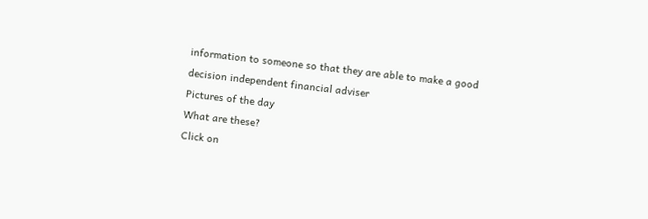information to someone so that they are able to make a good decision independent financial adviser
Pictures of the day
What are these?
Click on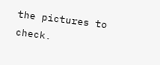the pictures to check.